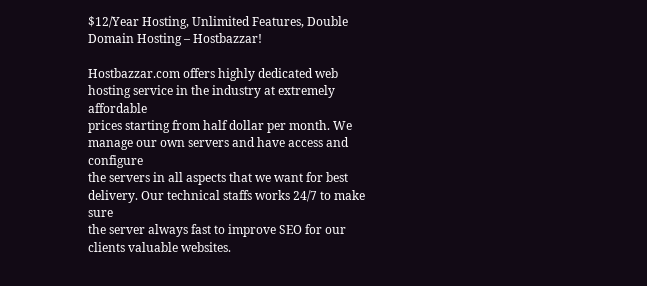$12/Year Hosting, Unlimited Features, Double Domain Hosting – Hostbazzar!

Hostbazzar.com offers highly dedicated web hosting service in the industry at extremely affordable
prices starting from half dollar per month. We manage our own servers and have access and configure
the servers in all aspects that we want for best delivery. Our technical staffs works 24/7 to make sure
the server always fast to improve SEO for our clients valuable websites.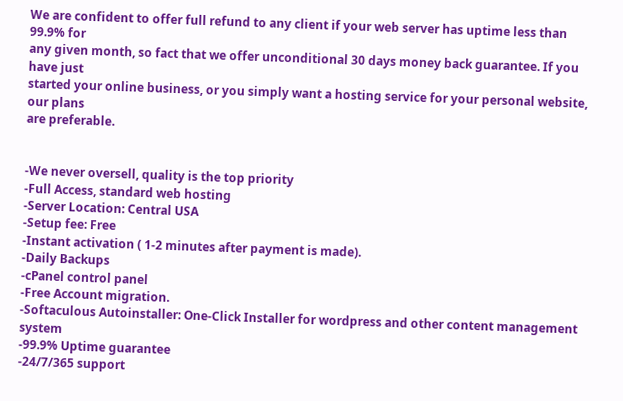We are confident to offer full refund to any client if your web server has uptime less than 99.9% for
any given month, so fact that we offer unconditional 30 days money back guarantee. If you have just
started your online business, or you simply want a hosting service for your personal website, our plans
are preferable.


-We never oversell, quality is the top priority
-Full Access, standard web hosting
-Server Location: Central USA
-Setup fee: Free
-Instant activation ( 1-2 minutes after payment is made).
-Daily Backups
-cPanel control panel
-Free Account migration.
-Softaculous Autoinstaller: One-Click Installer for wordpress and other content management system
-99.9% Uptime guarantee
-24/7/365 support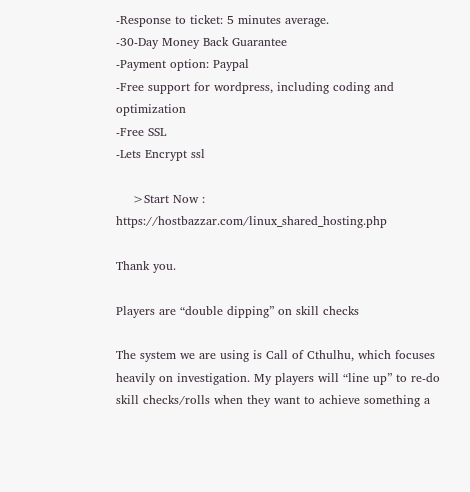-Response to ticket: 5 minutes average.
-30-Day Money Back Guarantee
-Payment option: Paypal
-Free support for wordpress, including coding and optimization
-Free SSL
-Lets Encrypt ssl

    >Start Now : https://hostbazzar.com/linux_shared_hosting.php

Thank you.

Players are “double dipping” on skill checks

The system we are using is Call of Cthulhu, which focuses heavily on investigation. My players will “line up” to re-do skill checks/rolls when they want to achieve something a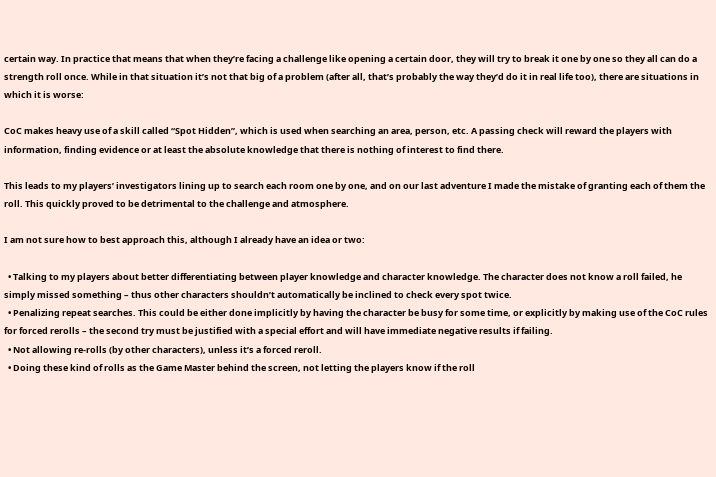certain way. In practice that means that when they’re facing a challenge like opening a certain door, they will try to break it one by one so they all can do a strength roll once. While in that situation it’s not that big of a problem (after all, that’s probably the way they’d do it in real life too), there are situations in which it is worse:

CoC makes heavy use of a skill called “Spot Hidden”, which is used when searching an area, person, etc. A passing check will reward the players with information, finding evidence or at least the absolute knowledge that there is nothing of interest to find there.

This leads to my players’ investigators lining up to search each room one by one, and on our last adventure I made the mistake of granting each of them the roll. This quickly proved to be detrimental to the challenge and atmosphere.

I am not sure how to best approach this, although I already have an idea or two:

  • Talking to my players about better differentiating between player knowledge and character knowledge. The character does not know a roll failed, he simply missed something – thus other characters shouldn’t automatically be inclined to check every spot twice.
  • Penalizing repeat searches. This could be either done implicitly by having the character be busy for some time, or explicitly by making use of the CoC rules for forced rerolls – the second try must be justified with a special effort and will have immediate negative results if failing.
  • Not allowing re-rolls (by other characters), unless it’s a forced reroll.
  • Doing these kind of rolls as the Game Master behind the screen, not letting the players know if the roll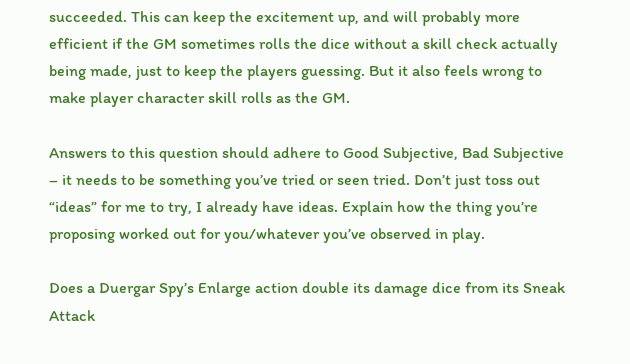succeeded. This can keep the excitement up, and will probably more efficient if the GM sometimes rolls the dice without a skill check actually being made, just to keep the players guessing. But it also feels wrong to make player character skill rolls as the GM.

Answers to this question should adhere to Good Subjective, Bad Subjective – it needs to be something you’ve tried or seen tried. Don’t just toss out “ideas” for me to try, I already have ideas. Explain how the thing you’re proposing worked out for you/whatever you’ve observed in play.

Does a Duergar Spy’s Enlarge action double its damage dice from its Sneak Attack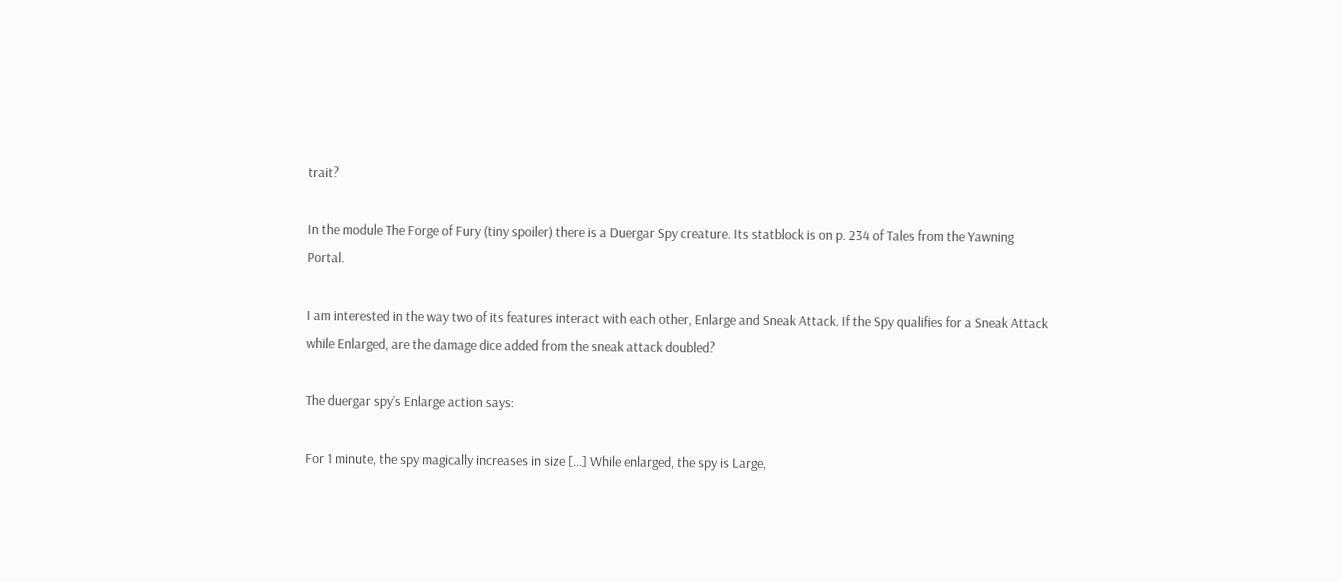trait?

In the module The Forge of Fury (tiny spoiler) there is a Duergar Spy creature. Its statblock is on p. 234 of Tales from the Yawning Portal.

I am interested in the way two of its features interact with each other, Enlarge and Sneak Attack. If the Spy qualifies for a Sneak Attack while Enlarged, are the damage dice added from the sneak attack doubled?

The duergar spy’s Enlarge action says:

For 1 minute, the spy magically increases in size […] While enlarged, the spy is Large,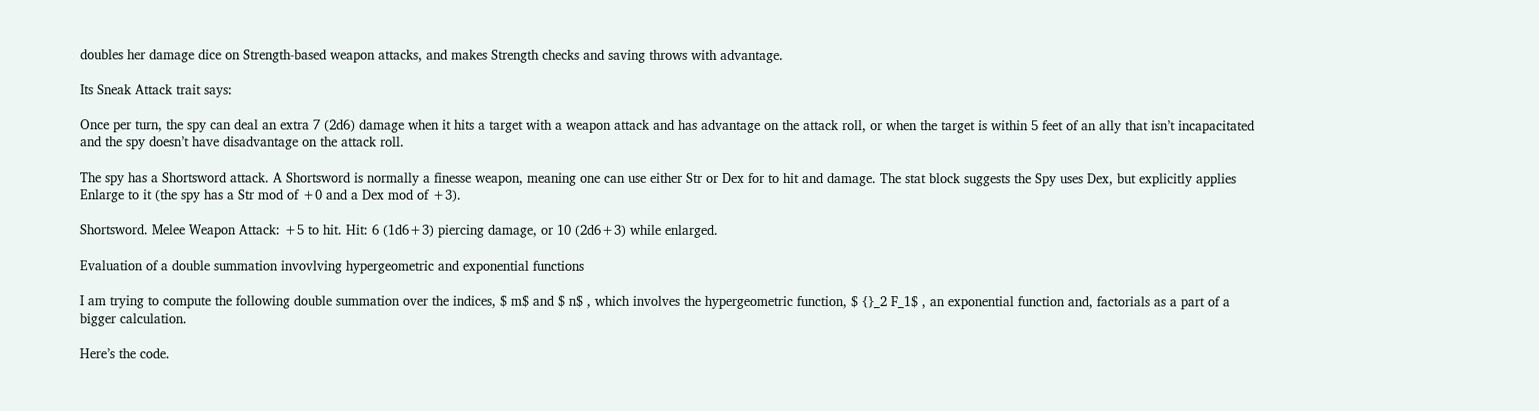doubles her damage dice on Strength-based weapon attacks, and makes Strength checks and saving throws with advantage.

Its Sneak Attack trait says:

Once per turn, the spy can deal an extra 7 (2d6) damage when it hits a target with a weapon attack and has advantage on the attack roll, or when the target is within 5 feet of an ally that isn’t incapacitated and the spy doesn’t have disadvantage on the attack roll.

The spy has a Shortsword attack. A Shortsword is normally a finesse weapon, meaning one can use either Str or Dex for to hit and damage. The stat block suggests the Spy uses Dex, but explicitly applies Enlarge to it (the spy has a Str mod of +0 and a Dex mod of +3).

Shortsword. Melee Weapon Attack: +5 to hit. Hit: 6 (1d6+3) piercing damage, or 10 (2d6+3) while enlarged.

Evaluation of a double summation invovlving hypergeometric and exponential functions

I am trying to compute the following double summation over the indices, $ m$ and $ n$ , which involves the hypergeometric function, $ {}_2 F_1$ , an exponential function and, factorials as a part of a bigger calculation.

Here’s the code.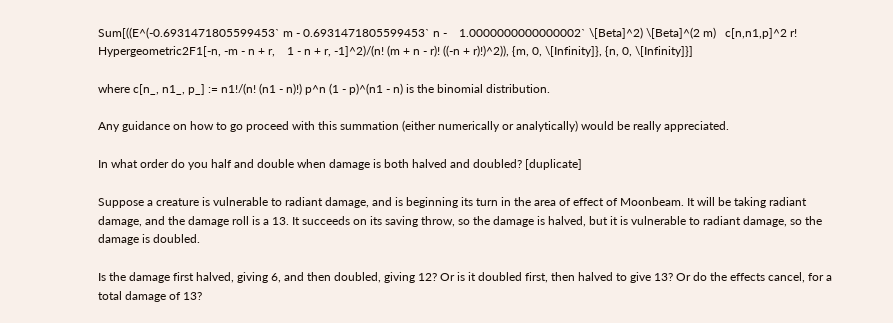Sum[((E^(-0.6931471805599453` m - 0.6931471805599453` n -    1.0000000000000002` \[Beta]^2) \[Beta]^(2 m)   c[n,n1,p]^2 r! Hypergeometric2F1[-n, -m - n + r,    1 - n + r, -1]^2)/(n! (m + n - r)! ((-n + r)!)^2)), {m, 0, \[Infinity]}, {n, 0, \[Infinity]}]

where c[n_, n1_, p_] := n1!/(n! (n1 - n)!) p^n (1 - p)^(n1 - n) is the binomial distribution.

Any guidance on how to go proceed with this summation (either numerically or analytically) would be really appreciated.

In what order do you half and double when damage is both halved and doubled? [duplicate]

Suppose a creature is vulnerable to radiant damage, and is beginning its turn in the area of effect of Moonbeam. It will be taking radiant damage, and the damage roll is a 13. It succeeds on its saving throw, so the damage is halved, but it is vulnerable to radiant damage, so the damage is doubled.

Is the damage first halved, giving 6, and then doubled, giving 12? Or is it doubled first, then halved to give 13? Or do the effects cancel, for a total damage of 13?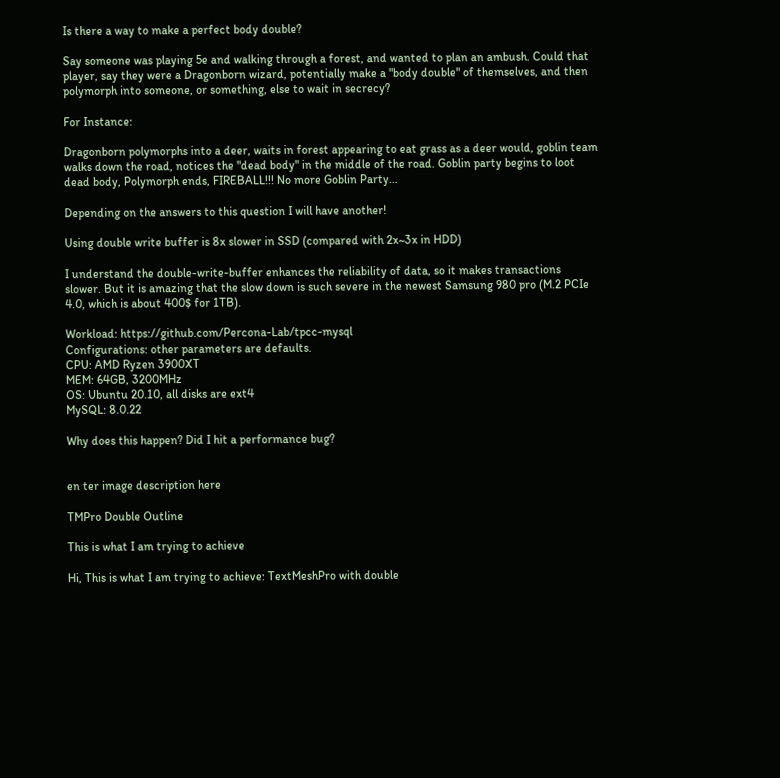Is there a way to make a perfect body double?

Say someone was playing 5e and walking through a forest, and wanted to plan an ambush. Could that player, say they were a Dragonborn wizard, potentially make a "body double" of themselves, and then polymorph into someone, or something, else to wait in secrecy?

For Instance:

Dragonborn polymorphs into a deer, waits in forest appearing to eat grass as a deer would, goblin team walks down the road, notices the "dead body" in the middle of the road. Goblin party begins to loot dead body, Polymorph ends, FIREBALL!!! No more Goblin Party…

Depending on the answers to this question I will have another!

Using double write buffer is 8x slower in SSD (compared with 2x~3x in HDD)

I understand the double-write-buffer enhances the reliability of data, so it makes transactions slower. But it is amazing that the slow down is such severe in the newest Samsung 980 pro (M.2 PCIe 4.0, which is about 400$ for 1TB).

Workload: https://github.com/Percona-Lab/tpcc-mysql
Configurations: other parameters are defaults.
CPU: AMD Ryzen 3900XT
MEM: 64GB, 3200MHz
OS: Ubuntu 20.10, all disks are ext4
MySQL: 8.0.22

Why does this happen? Did I hit a performance bug?


en ter image description here

TMPro Double Outline

This is what I am trying to achieve

Hi, This is what I am trying to achieve: TextMeshPro with double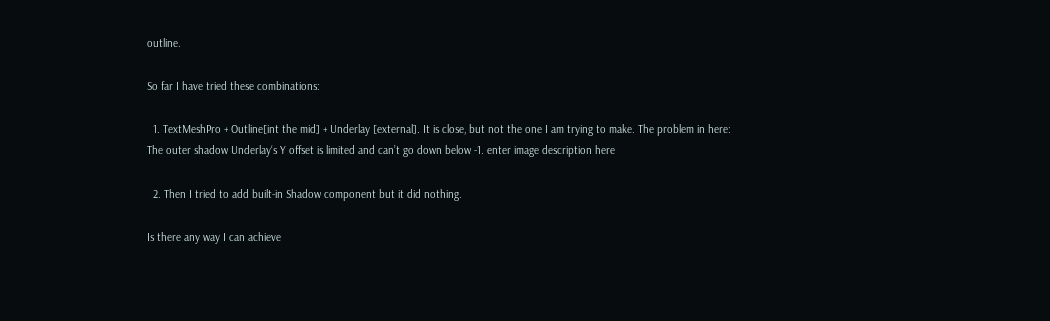outline.

So far I have tried these combinations:

  1. TextMeshPro + Outline[int the mid] + Underlay [external]. It is close, but not the one I am trying to make. The problem in here: The outer shadow Underlay‘s Y offset is limited and can’t go down below -1. enter image description here

  2. Then I tried to add built-in Shadow component but it did nothing.

Is there any way I can achieve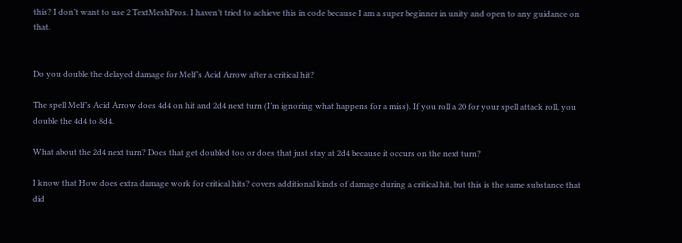this? I don’t want to use 2 TextMeshPros. I haven’t tried to achieve this in code because I am a super beginner in unity and open to any guidance on that.


Do you double the delayed damage for Melf’s Acid Arrow after a critical hit?

The spell Melf’s Acid Arrow does 4d4 on hit and 2d4 next turn (I’m ignoring what happens for a miss). If you roll a 20 for your spell attack roll, you double the 4d4 to 8d4.

What about the 2d4 next turn? Does that get doubled too or does that just stay at 2d4 because it occurs on the next turn?

I know that How does extra damage work for critical hits? covers additional kinds of damage during a critical hit, but this is the same substance that did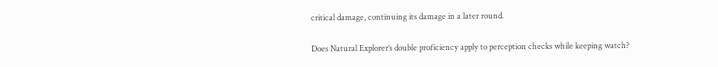critical damage, continuing its damage in a later round.

Does Natural Explorer’s double proficiency apply to perception checks while keeping watch?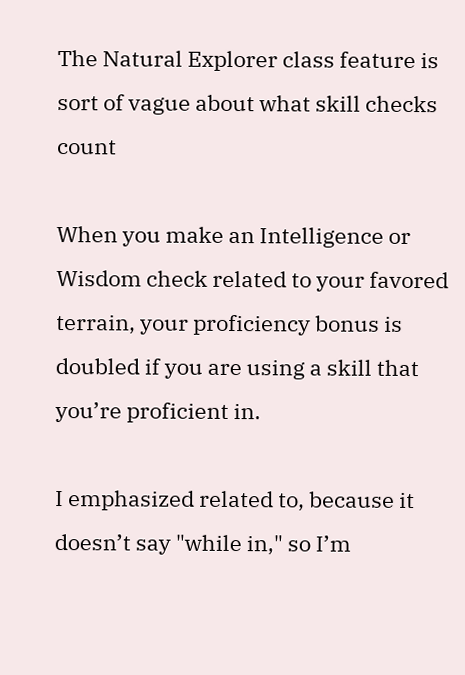The Natural Explorer class feature is sort of vague about what skill checks count

When you make an Intelligence or Wisdom check related to your favored terrain, your proficiency bonus is doubled if you are using a skill that you’re proficient in.

I emphasized related to, because it doesn’t say "while in," so I’m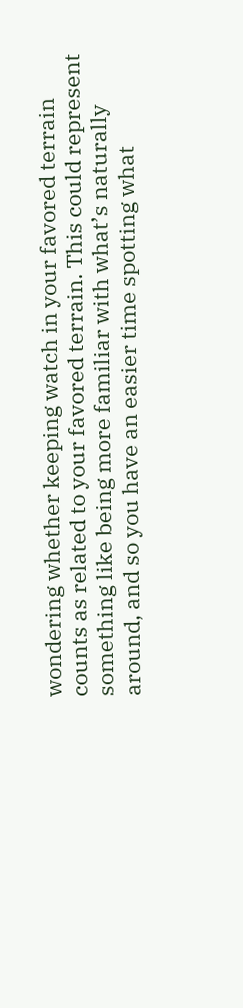wondering whether keeping watch in your favored terrain counts as related to your favored terrain. This could represent something like being more familiar with what’s naturally around, and so you have an easier time spotting what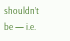shouldn’t be — i.e.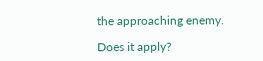the approaching enemy.

Does it apply?